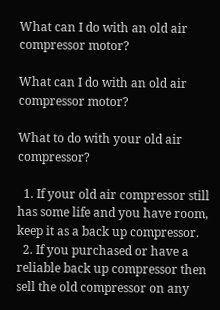What can I do with an old air compressor motor?

What can I do with an old air compressor motor?

What to do with your old air compressor?

  1. If your old air compressor still has some life and you have room, keep it as a back up compressor.
  2. If you purchased or have a reliable back up compressor then sell the old compressor on any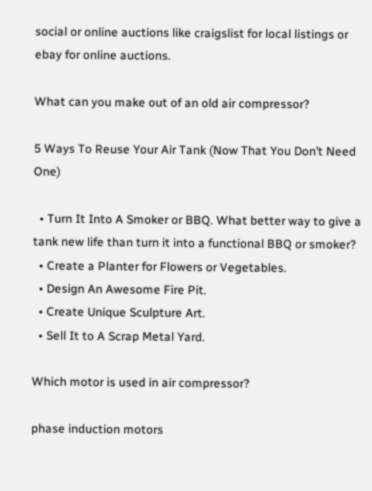social or online auctions like craigslist for local listings or ebay for online auctions.

What can you make out of an old air compressor?

5 Ways To Reuse Your Air Tank (Now That You Don’t Need One)

  • Turn It Into A Smoker or BBQ. What better way to give a tank new life than turn it into a functional BBQ or smoker?
  • Create a Planter for Flowers or Vegetables.
  • Design An Awesome Fire Pit.
  • Create Unique Sculpture Art.
  • Sell It to A Scrap Metal Yard.

Which motor is used in air compressor?

phase induction motors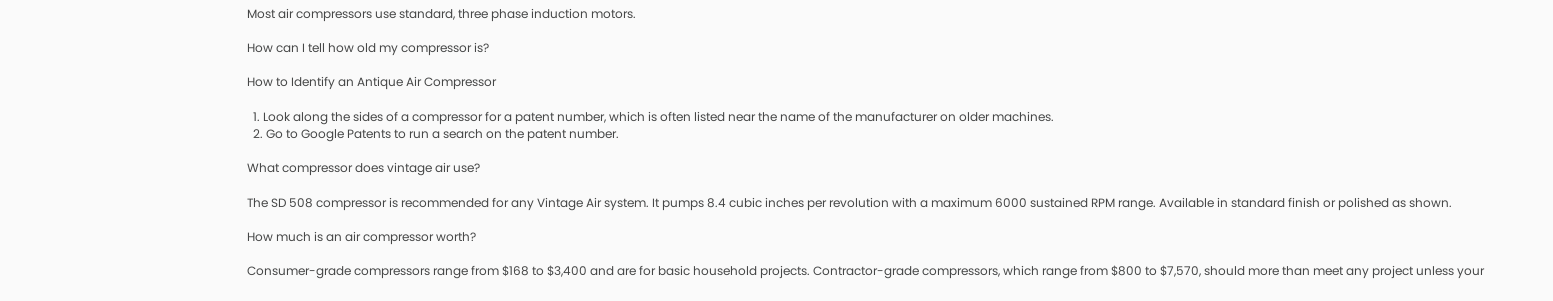Most air compressors use standard, three phase induction motors.

How can I tell how old my compressor is?

How to Identify an Antique Air Compressor

  1. Look along the sides of a compressor for a patent number, which is often listed near the name of the manufacturer on older machines.
  2. Go to Google Patents to run a search on the patent number.

What compressor does vintage air use?

The SD 508 compressor is recommended for any Vintage Air system. It pumps 8.4 cubic inches per revolution with a maximum 6000 sustained RPM range. Available in standard finish or polished as shown.

How much is an air compressor worth?

Consumer-grade compressors range from $168 to $3,400 and are for basic household projects. Contractor-grade compressors, which range from $800 to $7,570, should more than meet any project unless your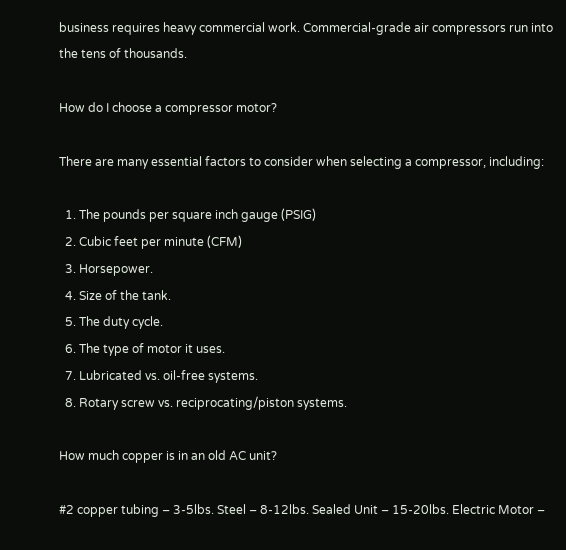business requires heavy commercial work. Commercial-grade air compressors run into the tens of thousands.

How do I choose a compressor motor?

There are many essential factors to consider when selecting a compressor, including:

  1. The pounds per square inch gauge (PSIG)
  2. Cubic feet per minute (CFM)
  3. Horsepower.
  4. Size of the tank.
  5. The duty cycle.
  6. The type of motor it uses.
  7. Lubricated vs. oil-free systems.
  8. Rotary screw vs. reciprocating/piston systems.

How much copper is in an old AC unit?

#2 copper tubing – 3-5lbs. Steel – 8-12lbs. Sealed Unit – 15-20lbs. Electric Motor –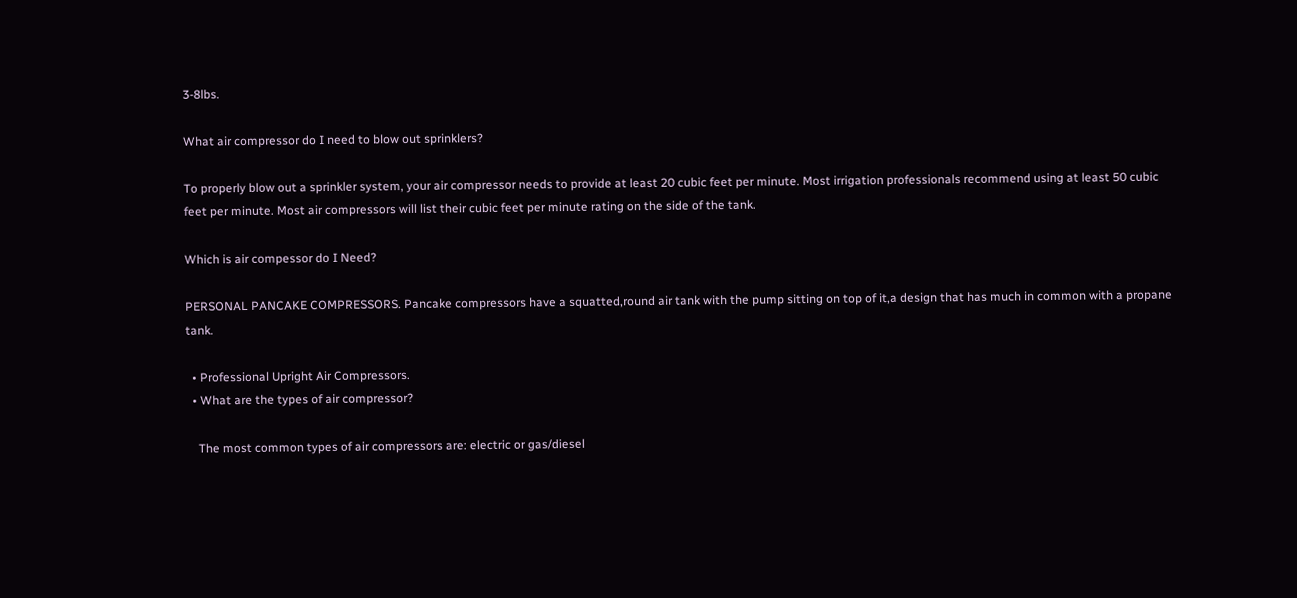3-8lbs.

What air compressor do I need to blow out sprinklers?

To properly blow out a sprinkler system, your air compressor needs to provide at least 20 cubic feet per minute. Most irrigation professionals recommend using at least 50 cubic feet per minute. Most air compressors will list their cubic feet per minute rating on the side of the tank.

Which is air compessor do I Need?

PERSONAL PANCAKE COMPRESSORS. Pancake compressors have a squatted,round air tank with the pump sitting on top of it,a design that has much in common with a propane tank.

  • Professional Upright Air Compressors.
  • What are the types of air compressor?

    The most common types of air compressors are: electric or gas/diesel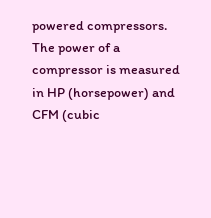powered compressors. The power of a compressor is measured in HP (horsepower) and CFM (cubic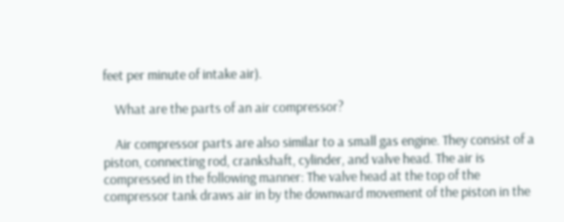feet per minute of intake air).

    What are the parts of an air compressor?

    Air compressor parts are also similar to a small gas engine. They consist of a piston, connecting rod, crankshaft, cylinder, and valve head. The air is compressed in the following manner: The valve head at the top of the compressor tank draws air in by the downward movement of the piston in the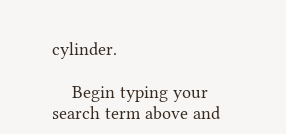cylinder.

    Begin typing your search term above and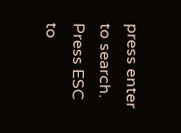press enter to search. Press ESC to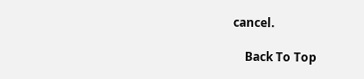cancel.

    Back To Top